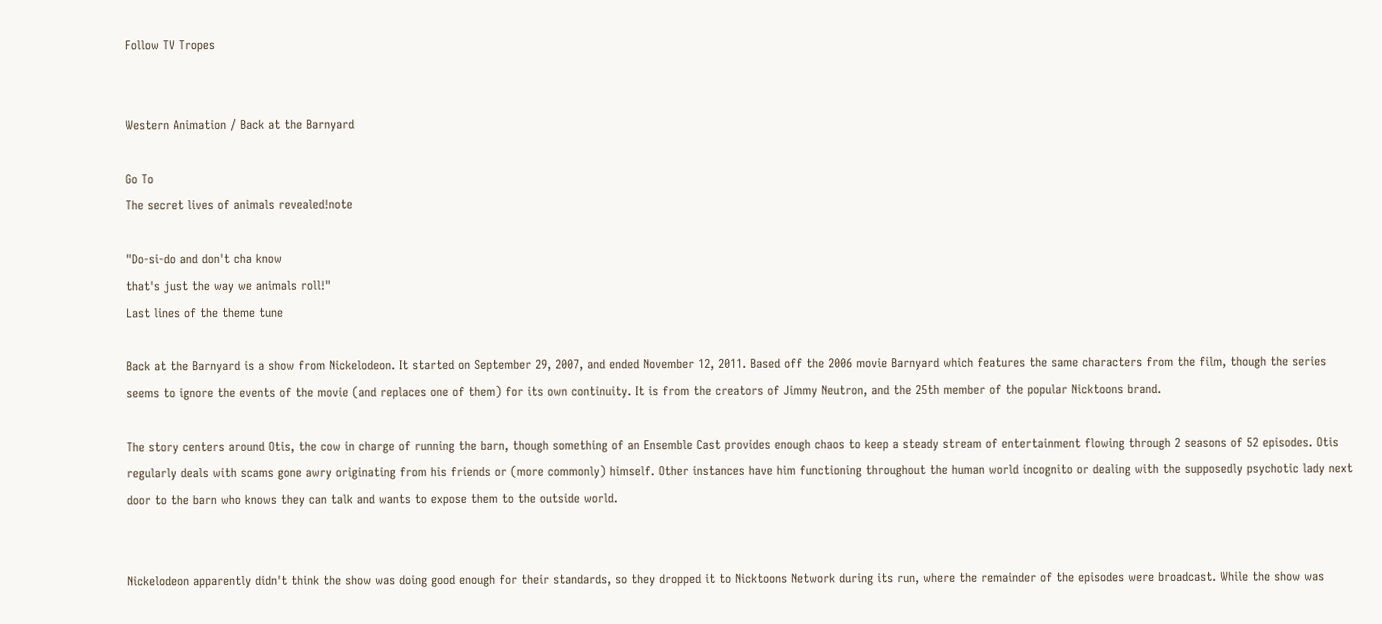Follow TV Tropes


Western Animation / Back at the Barnyard

Go To
The secret lives of animals revealed!note

"Do-si-do and don't cha know
that's just the way we animals roll!"
Last lines of the theme tune

Back at the Barnyard is a show from Nickelodeon. It started on September 29, 2007, and ended November 12, 2011. Based off the 2006 movie Barnyard which features the same characters from the film, though the series seems to ignore the events of the movie (and replaces one of them) for its own continuity. It is from the creators of Jimmy Neutron, and the 25th member of the popular Nicktoons brand.

The story centers around Otis, the cow in charge of running the barn, though something of an Ensemble Cast provides enough chaos to keep a steady stream of entertainment flowing through 2 seasons of 52 episodes. Otis regularly deals with scams gone awry originating from his friends or (more commonly) himself. Other instances have him functioning throughout the human world incognito or dealing with the supposedly psychotic lady next door to the barn who knows they can talk and wants to expose them to the outside world.


Nickelodeon apparently didn't think the show was doing good enough for their standards, so they dropped it to Nicktoons Network during its run, where the remainder of the episodes were broadcast. While the show was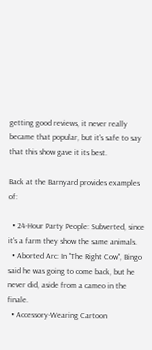getting good reviews, it never really became that popular, but it's safe to say that this show gave it its best.

Back at the Barnyard provides examples of:

  • 24-Hour Party People: Subverted, since it's a farm they show the same animals.
  • Aborted Arc: In "The Right Cow", Bingo said he was going to come back, but he never did, aside from a cameo in the finale.
  • Accessory-Wearing Cartoon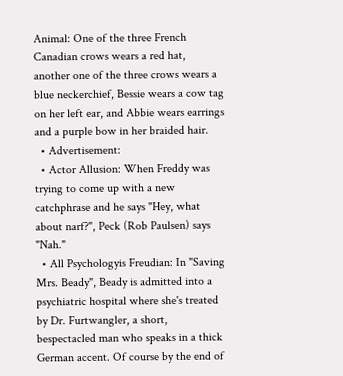Animal: One of the three French Canadian crows wears a red hat, another one of the three crows wears a blue neckerchief, Bessie wears a cow tag on her left ear, and Abbie wears earrings and a purple bow in her braided hair.
  • Advertisement:
  • Actor Allusion: When Freddy was trying to come up with a new catchphrase and he says "Hey, what about narf?", Peck (Rob Paulsen) says "Nah."
  • All Psychologyis Freudian: In "Saving Mrs. Beady", Beady is admitted into a psychiatric hospital where she's treated by Dr. Furtwangler, a short, bespectacled man who speaks in a thick German accent. Of course by the end of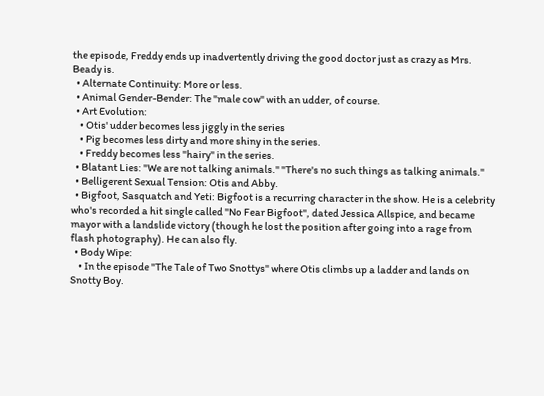the episode, Freddy ends up inadvertently driving the good doctor just as crazy as Mrs. Beady is.
  • Alternate Continuity: More or less.
  • Animal Gender-Bender: The "male cow" with an udder, of course.
  • Art Evolution:
    • Otis' udder becomes less jiggly in the series
    • Pig becomes less dirty and more shiny in the series.
    • Freddy becomes less "hairy" in the series.
  • Blatant Lies: "We are not talking animals." "There's no such things as talking animals."
  • Belligerent Sexual Tension: Otis and Abby.
  • Bigfoot, Sasquatch and Yeti: Bigfoot is a recurring character in the show. He is a celebrity who's recorded a hit single called "No Fear Bigfoot", dated Jessica Allspice, and became mayor with a landslide victory (though he lost the position after going into a rage from flash photography). He can also fly.
  • Body Wipe:
    • In the episode "The Tale of Two Snottys" where Otis climbs up a ladder and lands on Snotty Boy.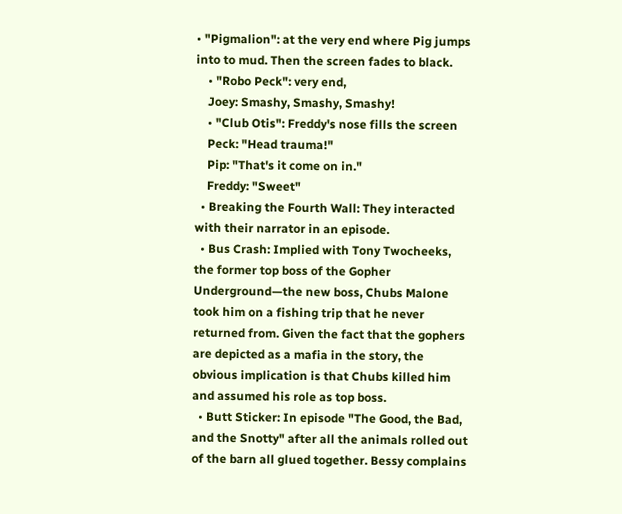• "Pigmalion": at the very end where Pig jumps into to mud. Then the screen fades to black.
    • "Robo Peck": very end,
    Joey: Smashy, Smashy, Smashy!
    • "Club Otis": Freddy's nose fills the screen
    Peck: "Head trauma!"
    Pip: "That's it come on in."
    Freddy: "Sweet"
  • Breaking the Fourth Wall: They interacted with their narrator in an episode.
  • Bus Crash: Implied with Tony Twocheeks, the former top boss of the Gopher Underground—the new boss, Chubs Malone took him on a fishing trip that he never returned from. Given the fact that the gophers are depicted as a mafia in the story, the obvious implication is that Chubs killed him and assumed his role as top boss.
  • Butt Sticker: In episode "The Good, the Bad, and the Snotty" after all the animals rolled out of the barn all glued together. Bessy complains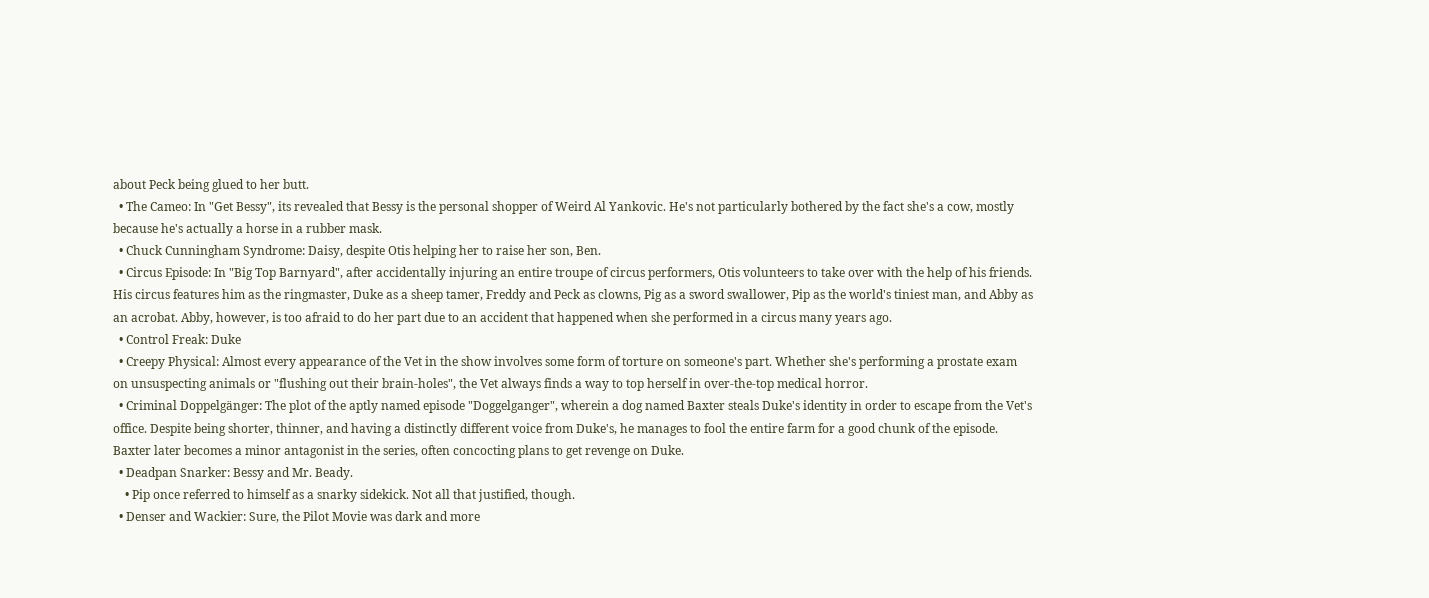about Peck being glued to her butt.
  • The Cameo: In "Get Bessy", its revealed that Bessy is the personal shopper of Weird Al Yankovic. He's not particularly bothered by the fact she's a cow, mostly because he's actually a horse in a rubber mask.
  • Chuck Cunningham Syndrome: Daisy, despite Otis helping her to raise her son, Ben.
  • Circus Episode: In "Big Top Barnyard", after accidentally injuring an entire troupe of circus performers, Otis volunteers to take over with the help of his friends. His circus features him as the ringmaster, Duke as a sheep tamer, Freddy and Peck as clowns, Pig as a sword swallower, Pip as the world's tiniest man, and Abby as an acrobat. Abby, however, is too afraid to do her part due to an accident that happened when she performed in a circus many years ago.
  • Control Freak: Duke
  • Creepy Physical: Almost every appearance of the Vet in the show involves some form of torture on someone's part. Whether she's performing a prostate exam on unsuspecting animals or "flushing out their brain-holes", the Vet always finds a way to top herself in over-the-top medical horror.
  • Criminal Doppelgänger: The plot of the aptly named episode "Doggelganger", wherein a dog named Baxter steals Duke's identity in order to escape from the Vet's office. Despite being shorter, thinner, and having a distinctly different voice from Duke's, he manages to fool the entire farm for a good chunk of the episode. Baxter later becomes a minor antagonist in the series, often concocting plans to get revenge on Duke.
  • Deadpan Snarker: Bessy and Mr. Beady.
    • Pip once referred to himself as a snarky sidekick. Not all that justified, though.
  • Denser and Wackier: Sure, the Pilot Movie was dark and more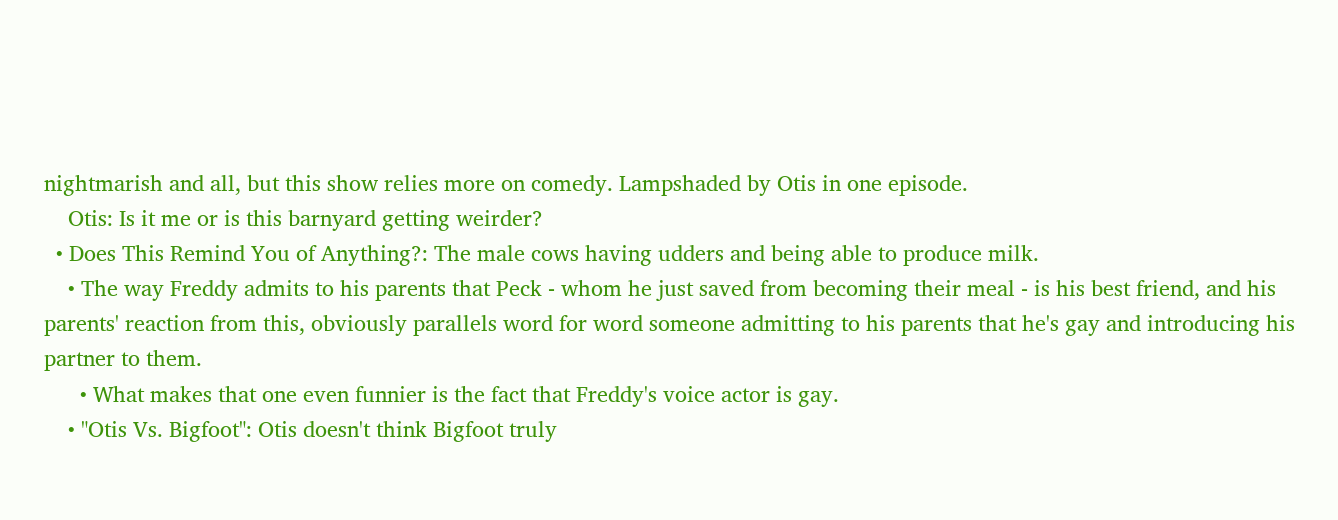nightmarish and all, but this show relies more on comedy. Lampshaded by Otis in one episode.
    Otis: Is it me or is this barnyard getting weirder?
  • Does This Remind You of Anything?: The male cows having udders and being able to produce milk.
    • The way Freddy admits to his parents that Peck - whom he just saved from becoming their meal - is his best friend, and his parents' reaction from this, obviously parallels word for word someone admitting to his parents that he's gay and introducing his partner to them.
      • What makes that one even funnier is the fact that Freddy's voice actor is gay.
    • "Otis Vs. Bigfoot": Otis doesn't think Bigfoot truly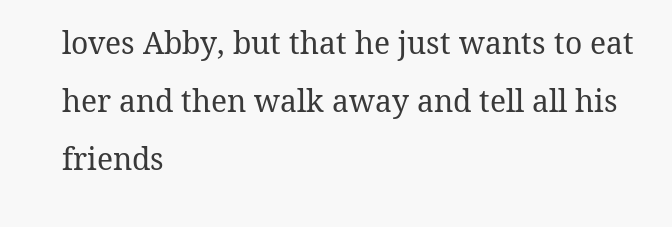loves Abby, but that he just wants to eat her and then walk away and tell all his friends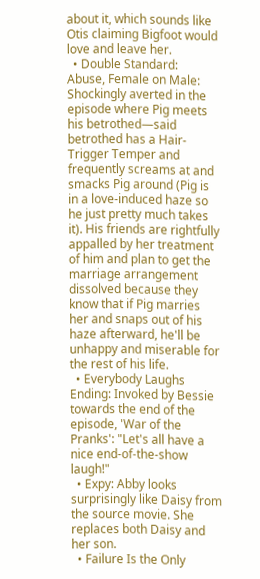about it, which sounds like Otis claiming Bigfoot would love and leave her.
  • Double Standard: Abuse, Female on Male: Shockingly averted in the episode where Pig meets his betrothed—said betrothed has a Hair-Trigger Temper and frequently screams at and smacks Pig around (Pig is in a love-induced haze so he just pretty much takes it). His friends are rightfully appalled by her treatment of him and plan to get the marriage arrangement dissolved because they know that if Pig marries her and snaps out of his haze afterward, he'll be unhappy and miserable for the rest of his life.
  • Everybody Laughs Ending: Invoked by Bessie towards the end of the episode, 'War of the Pranks': "Let's all have a nice end-of-the-show laugh!"
  • Expy: Abby looks surprisingly like Daisy from the source movie. She replaces both Daisy and her son.
  • Failure Is the Only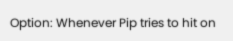Option: Whenever Pip tries to hit on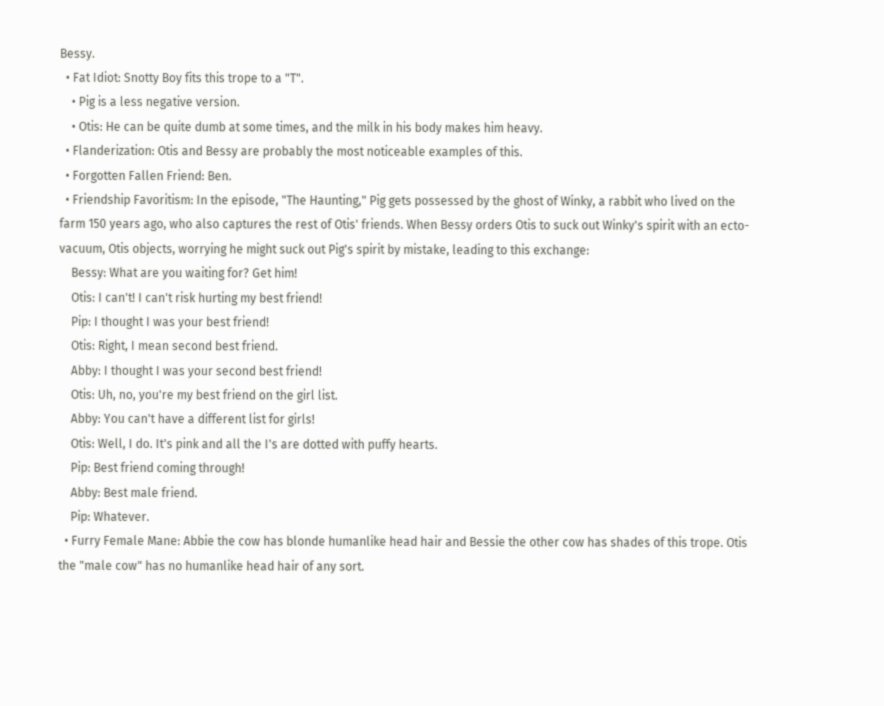Bessy.
  • Fat Idiot: Snotty Boy fits this trope to a "T".
    • Pig is a less negative version.
    • Otis: He can be quite dumb at some times, and the milk in his body makes him heavy.
  • Flanderization: Otis and Bessy are probably the most noticeable examples of this.
  • Forgotten Fallen Friend: Ben.
  • Friendship Favoritism: In the episode, "The Haunting," Pig gets possessed by the ghost of Winky, a rabbit who lived on the farm 150 years ago, who also captures the rest of Otis' friends. When Bessy orders Otis to suck out Winky's spirit with an ecto-vacuum, Otis objects, worrying he might suck out Pig's spirit by mistake, leading to this exchange:
    Bessy: What are you waiting for? Get him!
    Otis: I can't! I can't risk hurting my best friend!
    Pip: I thought I was your best friend!
    Otis: Right, I mean second best friend.
    Abby: I thought I was your second best friend!
    Otis: Uh, no, you're my best friend on the girl list.
    Abby: You can't have a different list for girls!
    Otis: Well, I do. It's pink and all the I's are dotted with puffy hearts.
    Pip: Best friend coming through!
    Abby: Best male friend.
    Pip: Whatever.
  • Furry Female Mane: Abbie the cow has blonde humanlike head hair and Bessie the other cow has shades of this trope. Otis the "male cow" has no humanlike head hair of any sort.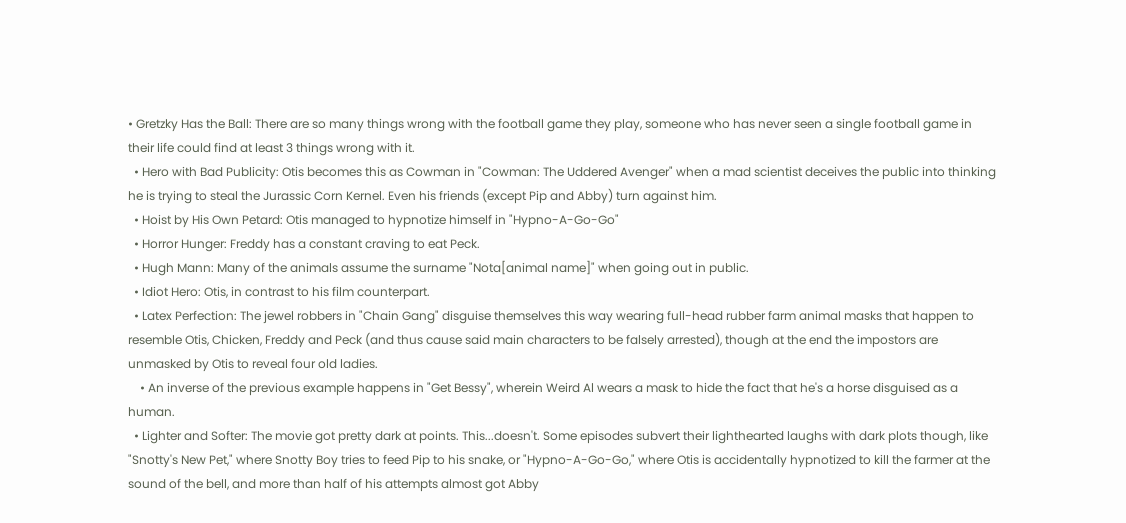• Gretzky Has the Ball: There are so many things wrong with the football game they play, someone who has never seen a single football game in their life could find at least 3 things wrong with it.
  • Hero with Bad Publicity: Otis becomes this as Cowman in "Cowman: The Uddered Avenger" when a mad scientist deceives the public into thinking he is trying to steal the Jurassic Corn Kernel. Even his friends (except Pip and Abby) turn against him.
  • Hoist by His Own Petard: Otis managed to hypnotize himself in "Hypno-A-Go-Go"
  • Horror Hunger: Freddy has a constant craving to eat Peck.
  • Hugh Mann: Many of the animals assume the surname "Nota[animal name]" when going out in public.
  • Idiot Hero: Otis, in contrast to his film counterpart.
  • Latex Perfection: The jewel robbers in "Chain Gang" disguise themselves this way wearing full-head rubber farm animal masks that happen to resemble Otis, Chicken, Freddy and Peck (and thus cause said main characters to be falsely arrested), though at the end the impostors are unmasked by Otis to reveal four old ladies.
    • An inverse of the previous example happens in "Get Bessy", wherein Weird Al wears a mask to hide the fact that he's a horse disguised as a human.
  • Lighter and Softer: The movie got pretty dark at points. This...doesn't. Some episodes subvert their lighthearted laughs with dark plots though, like "Snotty's New Pet," where Snotty Boy tries to feed Pip to his snake, or "Hypno-A-Go-Go," where Otis is accidentally hypnotized to kill the farmer at the sound of the bell, and more than half of his attempts almost got Abby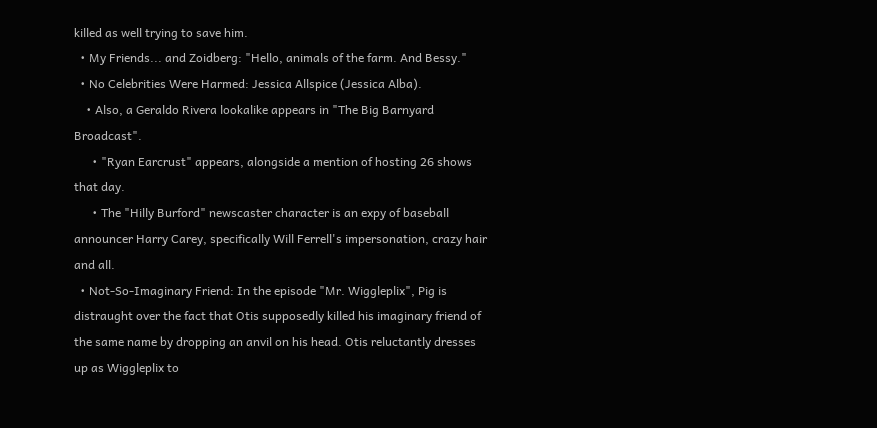killed as well trying to save him.
  • My Friends... and Zoidberg: "Hello, animals of the farm. And Bessy."
  • No Celebrities Were Harmed: Jessica Allspice (Jessica Alba).
    • Also, a Geraldo Rivera lookalike appears in "The Big Barnyard Broadcast".
      • "Ryan Earcrust" appears, alongside a mention of hosting 26 shows that day.
      • The "Hilly Burford" newscaster character is an expy of baseball announcer Harry Carey, specifically Will Ferrell's impersonation, crazy hair and all.
  • Not-So-Imaginary Friend: In the episode "Mr. Wiggleplix", Pig is distraught over the fact that Otis supposedly killed his imaginary friend of the same name by dropping an anvil on his head. Otis reluctantly dresses up as Wiggleplix to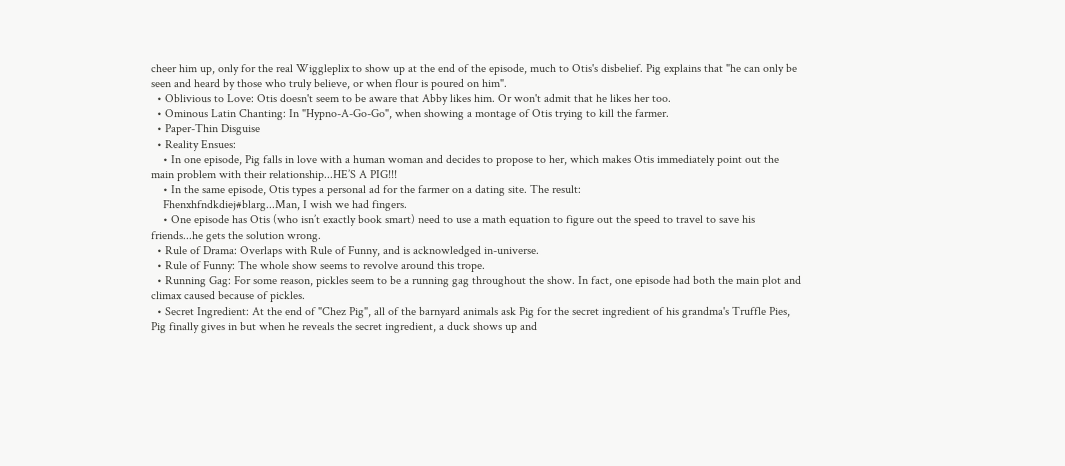cheer him up, only for the real Wiggleplix to show up at the end of the episode, much to Otis's disbelief. Pig explains that "he can only be seen and heard by those who truly believe, or when flour is poured on him".
  • Oblivious to Love: Otis doesn't seem to be aware that Abby likes him. Or won't admit that he likes her too.
  • Ominous Latin Chanting: In "Hypno-A-Go-Go", when showing a montage of Otis trying to kill the farmer.
  • Paper-Thin Disguise
  • Reality Ensues:
    • In one episode, Pig falls in love with a human woman and decides to propose to her, which makes Otis immediately point out the main problem with their relationship...HE’S A PIG!!!
    • In the same episode, Otis types a personal ad for the farmer on a dating site. The result:
    Fhenxhfndkdiej#blarg...Man, I wish we had fingers.
    • One episode has Otis (who isn’t exactly book smart) need to use a math equation to figure out the speed to travel to save his friends...he gets the solution wrong.
  • Rule of Drama: Overlaps with Rule of Funny, and is acknowledged in-universe.
  • Rule of Funny: The whole show seems to revolve around this trope.
  • Running Gag: For some reason, pickles seem to be a running gag throughout the show. In fact, one episode had both the main plot and climax caused because of pickles.
  • Secret Ingredient: At the end of "Chez Pig", all of the barnyard animals ask Pig for the secret ingredient of his grandma's Truffle Pies, Pig finally gives in but when he reveals the secret ingredient, a duck shows up and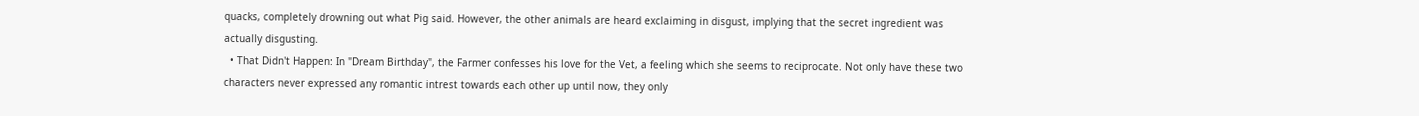quacks, completely drowning out what Pig said. However, the other animals are heard exclaiming in disgust, implying that the secret ingredient was actually disgusting.
  • That Didn't Happen: In "Dream Birthday", the Farmer confesses his love for the Vet, a feeling which she seems to reciprocate. Not only have these two characters never expressed any romantic intrest towards each other up until now, they only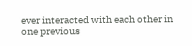ever interacted with each other in one previous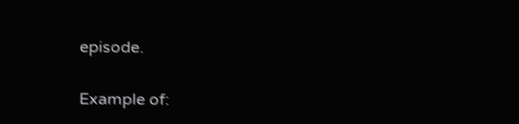episode.


Example of: